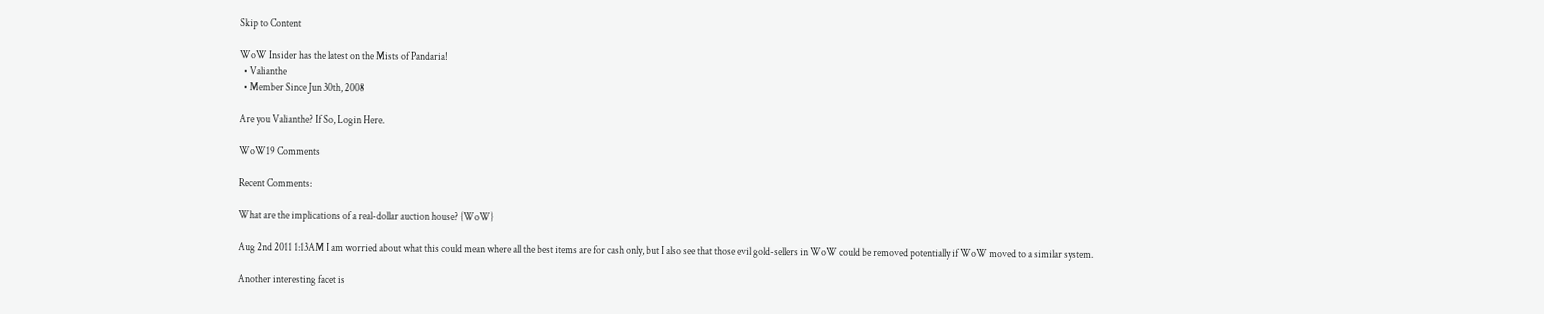Skip to Content

WoW Insider has the latest on the Mists of Pandaria!
  • Valianthe
  • Member Since Jun 30th, 2008

Are you Valianthe? If So, Login Here.

WoW19 Comments

Recent Comments:

What are the implications of a real-dollar auction house? {WoW}

Aug 2nd 2011 1:13AM I am worried about what this could mean where all the best items are for cash only, but I also see that those evil gold-sellers in WoW could be removed potentially if WoW moved to a similar system.

Another interesting facet is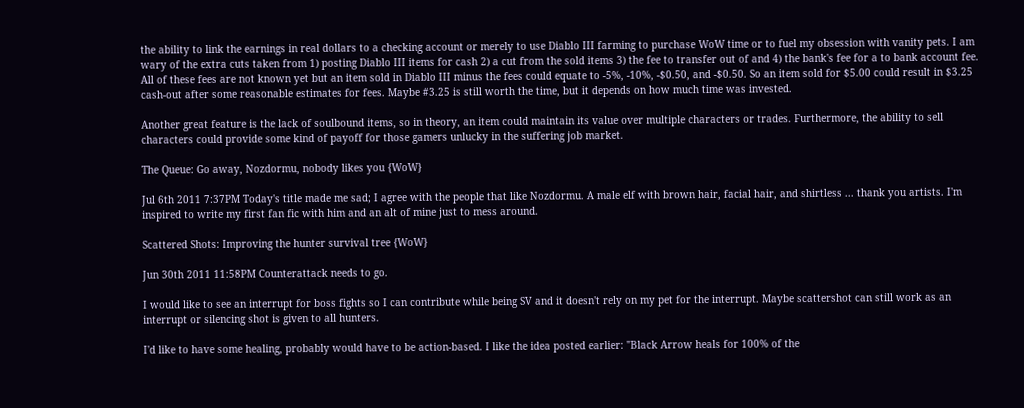the ability to link the earnings in real dollars to a checking account or merely to use Diablo III farming to purchase WoW time or to fuel my obsession with vanity pets. I am wary of the extra cuts taken from 1) posting Diablo III items for cash 2) a cut from the sold items 3) the fee to transfer out of and 4) the bank's fee for a to bank account fee. All of these fees are not known yet but an item sold in Diablo III minus the fees could equate to -5%, -10%, -$0.50, and -$0.50. So an item sold for $5.00 could result in $3.25 cash-out after some reasonable estimates for fees. Maybe #3.25 is still worth the time, but it depends on how much time was invested.

Another great feature is the lack of soulbound items, so in theory, an item could maintain its value over multiple characters or trades. Furthermore, the ability to sell characters could provide some kind of payoff for those gamers unlucky in the suffering job market.

The Queue: Go away, Nozdormu, nobody likes you {WoW}

Jul 6th 2011 7:37PM Today's title made me sad; I agree with the people that like Nozdormu. A male elf with brown hair, facial hair, and shirtless ... thank you artists. I'm inspired to write my first fan fic with him and an alt of mine just to mess around.

Scattered Shots: Improving the hunter survival tree {WoW}

Jun 30th 2011 11:58PM Counterattack needs to go.

I would like to see an interrupt for boss fights so I can contribute while being SV and it doesn't rely on my pet for the interrupt. Maybe scattershot can still work as an interrupt or silencing shot is given to all hunters.

I'd like to have some healing, probably would have to be action-based. I like the idea posted earlier: "Black Arrow heals for 100% of the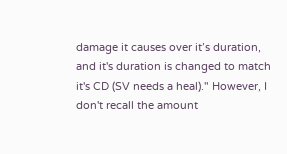damage it causes over it’s duration, and it's duration is changed to match it's CD (SV needs a heal)." However, I don't recall the amount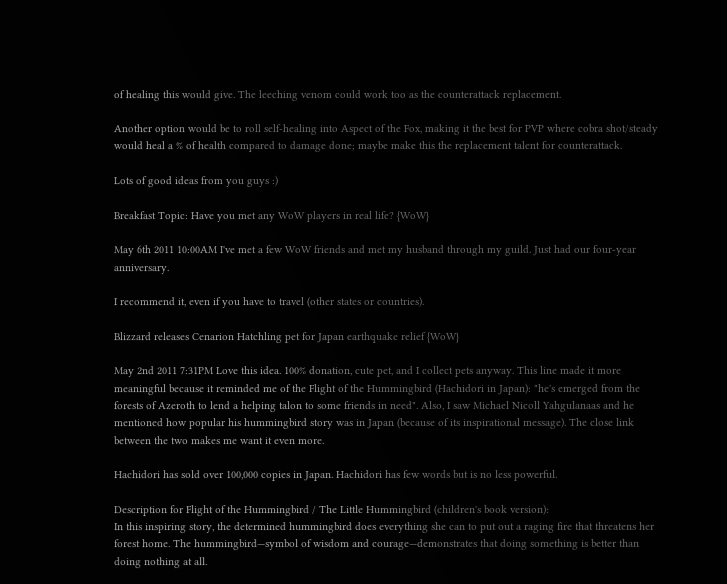of healing this would give. The leeching venom could work too as the counterattack replacement.

Another option would be to roll self-healing into Aspect of the Fox, making it the best for PVP where cobra shot/steady would heal a % of health compared to damage done; maybe make this the replacement talent for counterattack.

Lots of good ideas from you guys :)

Breakfast Topic: Have you met any WoW players in real life? {WoW}

May 6th 2011 10:00AM I've met a few WoW friends and met my husband through my guild. Just had our four-year anniversary.

I recommend it, even if you have to travel (other states or countries).

Blizzard releases Cenarion Hatchling pet for Japan earthquake relief {WoW}

May 2nd 2011 7:31PM Love this idea. 100% donation, cute pet, and I collect pets anyway. This line made it more meaningful because it reminded me of the Flight of the Hummingbird (Hachidori in Japan): "he's emerged from the forests of Azeroth to lend a helping talon to some friends in need". Also, I saw Michael Nicoll Yahgulanaas and he mentioned how popular his hummingbird story was in Japan (because of its inspirational message). The close link between the two makes me want it even more.

Hachidori has sold over 100,000 copies in Japan. Hachidori has few words but is no less powerful.

Description for Flight of the Hummingbird / The Little Hummingbird (children's book version):
In this inspiring story, the determined hummingbird does everything she can to put out a raging fire that threatens her forest home. The hummingbird—symbol of wisdom and courage—demonstrates that doing something is better than doing nothing at all.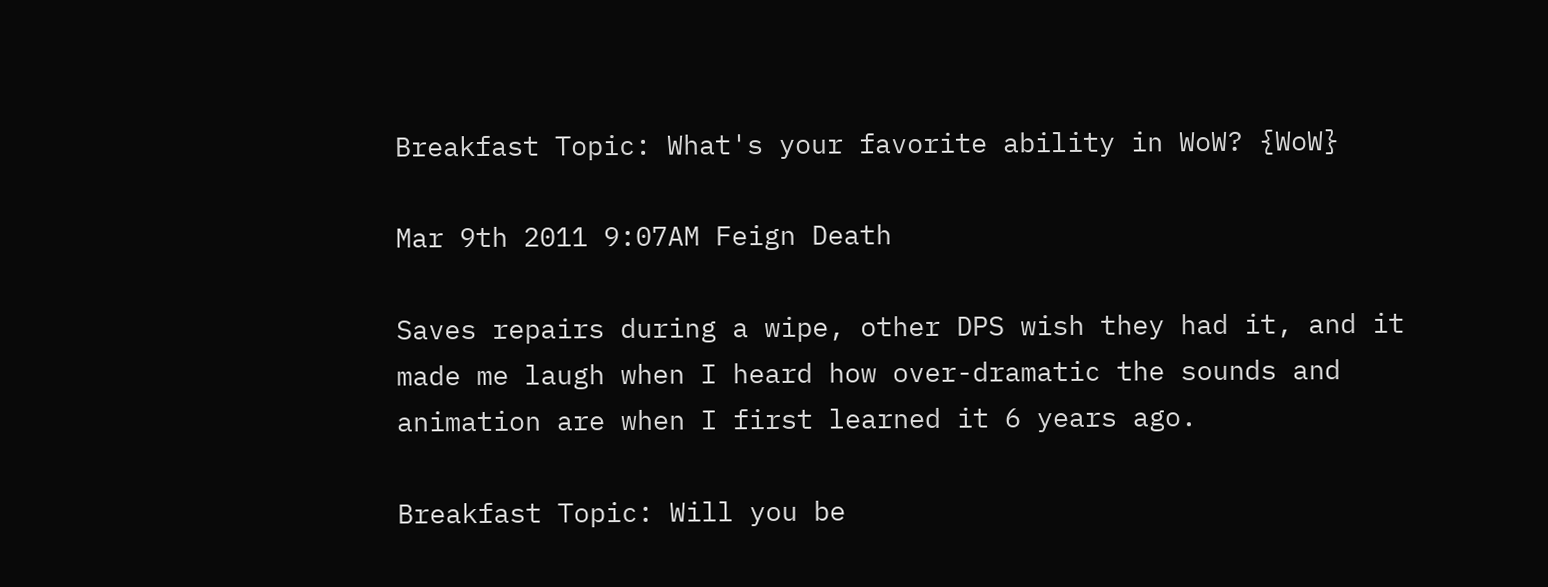Breakfast Topic: What's your favorite ability in WoW? {WoW}

Mar 9th 2011 9:07AM Feign Death

Saves repairs during a wipe, other DPS wish they had it, and it made me laugh when I heard how over-dramatic the sounds and animation are when I first learned it 6 years ago.

Breakfast Topic: Will you be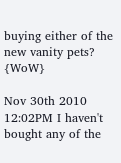buying either of the new vanity pets? {WoW}

Nov 30th 2010 12:02PM I haven't bought any of the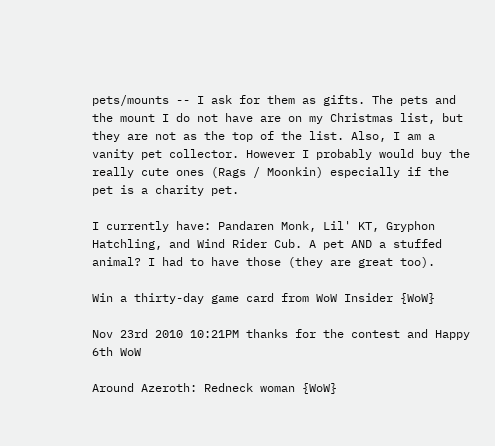pets/mounts -- I ask for them as gifts. The pets and the mount I do not have are on my Christmas list, but they are not as the top of the list. Also, I am a vanity pet collector. However I probably would buy the really cute ones (Rags / Moonkin) especially if the pet is a charity pet.

I currently have: Pandaren Monk, Lil' KT, Gryphon Hatchling, and Wind Rider Cub. A pet AND a stuffed animal? I had to have those (they are great too).

Win a thirty-day game card from WoW Insider {WoW}

Nov 23rd 2010 10:21PM thanks for the contest and Happy 6th WoW

Around Azeroth: Redneck woman {WoW}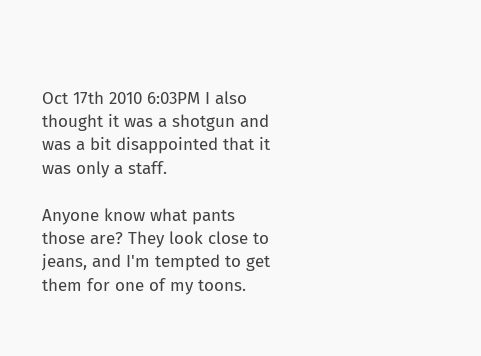Oct 17th 2010 6:03PM I also thought it was a shotgun and was a bit disappointed that it was only a staff.

Anyone know what pants those are? They look close to jeans, and I'm tempted to get them for one of my toons.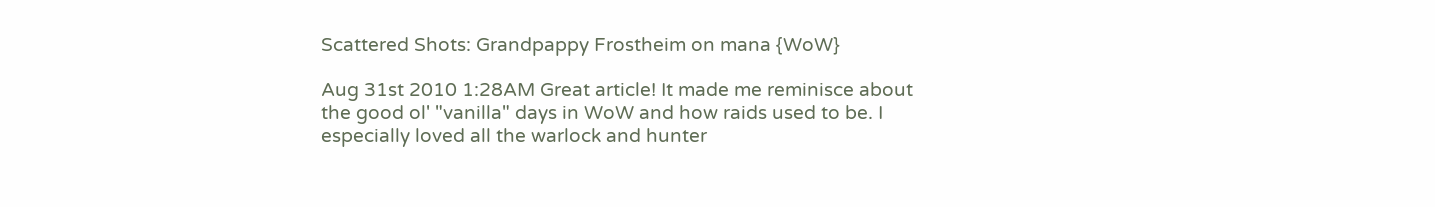Scattered Shots: Grandpappy Frostheim on mana {WoW}

Aug 31st 2010 1:28AM Great article! It made me reminisce about the good ol' "vanilla" days in WoW and how raids used to be. I especially loved all the warlock and hunter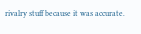rivalry stuff because it was accurate.